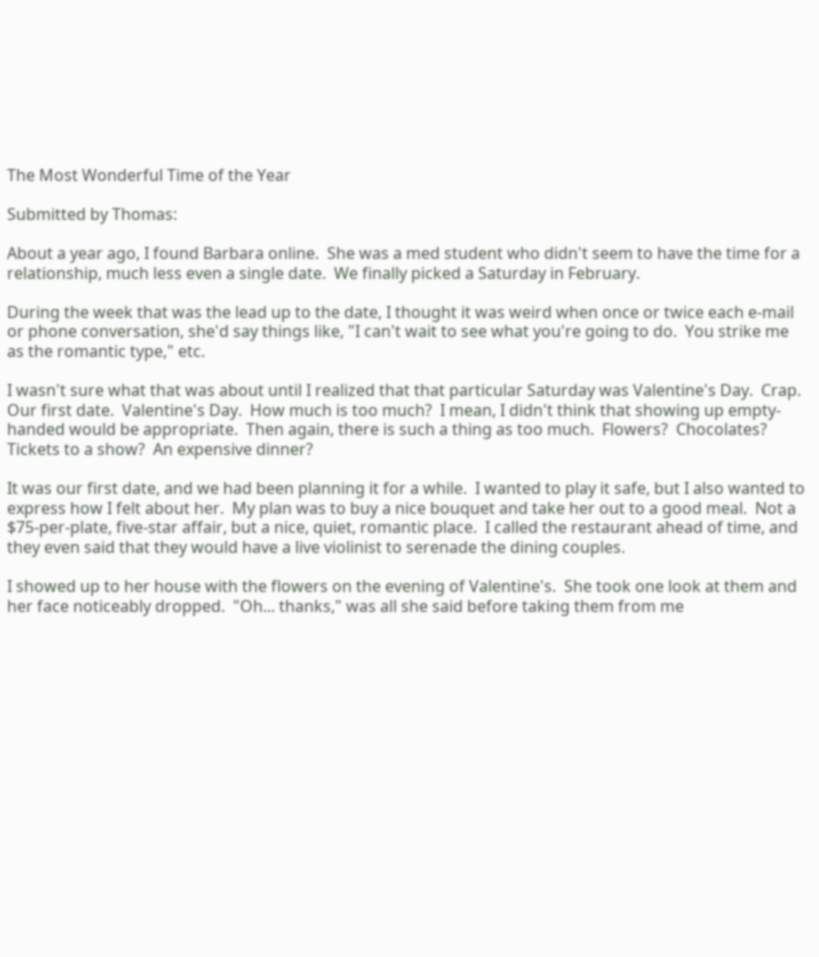The Most Wonderful Time of the Year

Submitted by Thomas:

About a year ago, I found Barbara online.  She was a med student who didn't seem to have the time for a relationship, much less even a single date.  We finally picked a Saturday in February.

During the week that was the lead up to the date, I thought it was weird when once or twice each e-mail or phone conversation, she'd say things like, "I can't wait to see what you're going to do.  You strike me as the romantic type," etc.

I wasn't sure what that was about until I realized that that particular Saturday was Valentine's Day.  Crap.  Our first date.  Valentine's Day.  How much is too much?  I mean, I didn't think that showing up empty-handed would be appropriate.  Then again, there is such a thing as too much.  Flowers?  Chocolates?  Tickets to a show?  An expensive dinner?

It was our first date, and we had been planning it for a while.  I wanted to play it safe, but I also wanted to express how I felt about her.  My plan was to buy a nice bouquet and take her out to a good meal.  Not a $75-per-plate, five-star affair, but a nice, quiet, romantic place.  I called the restaurant ahead of time, and they even said that they would have a live violinist to serenade the dining couples.

I showed up to her house with the flowers on the evening of Valentine's.  She took one look at them and her face noticeably dropped.  "Oh... thanks," was all she said before taking them from me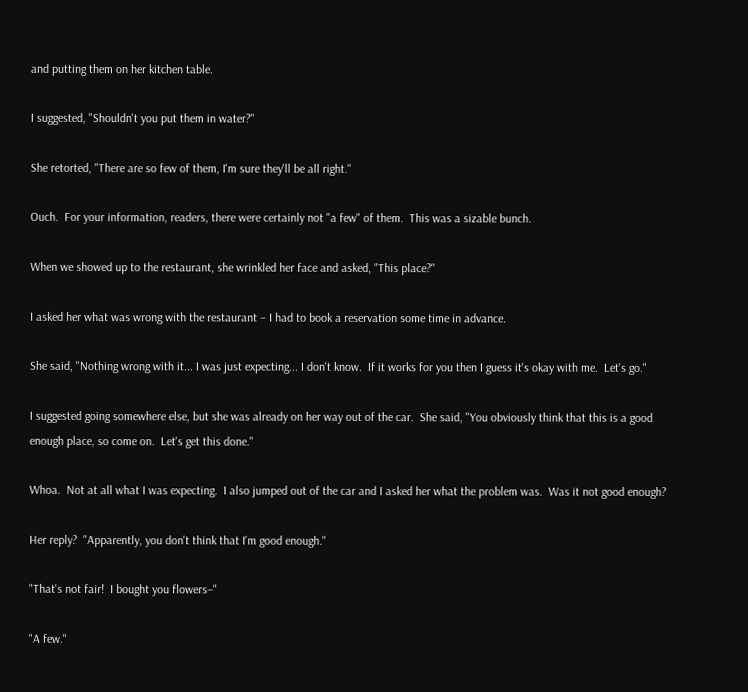and putting them on her kitchen table.

I suggested, "Shouldn't you put them in water?"

She retorted, "There are so few of them, I'm sure they'll be all right."

Ouch.  For your information, readers, there were certainly not "a few" of them.  This was a sizable bunch.

When we showed up to the restaurant, she wrinkled her face and asked, "This place?"

I asked her what was wrong with the restaurant – I had to book a reservation some time in advance.

She said, "Nothing wrong with it... I was just expecting... I don't know.  If it works for you then I guess it's okay with me.  Let's go."

I suggested going somewhere else, but she was already on her way out of the car.  She said, "You obviously think that this is a good enough place, so come on.  Let's get this done."

Whoa.  Not at all what I was expecting.  I also jumped out of the car and I asked her what the problem was.  Was it not good enough?

Her reply?  "Apparently, you don't think that I'm good enough."

"That's not fair!  I bought you flowers–"

"A few."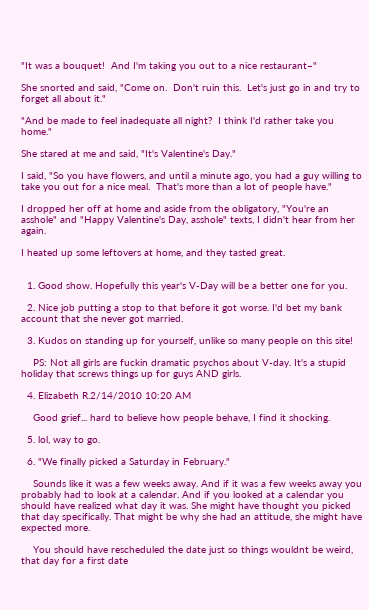"It was a bouquet!  And I'm taking you out to a nice restaurant–"

She snorted and said, "Come on.  Don't ruin this.  Let's just go in and try to forget all about it."

"And be made to feel inadequate all night?  I think I'd rather take you home."

She stared at me and said, "It's Valentine's Day."

I said, "So you have flowers, and until a minute ago, you had a guy willing to take you out for a nice meal.  That's more than a lot of people have."

I dropped her off at home and aside from the obligatory, "You're an asshole" and "Happy Valentine's Day, asshole" texts, I didn't hear from her again.

I heated up some leftovers at home, and they tasted great.


  1. Good show. Hopefully this year's V-Day will be a better one for you.

  2. Nice job putting a stop to that before it got worse. I'd bet my bank account that she never got married.

  3. Kudos on standing up for yourself, unlike so many people on this site!

    PS: Not all girls are fuckin dramatic psychos about V-day. It's a stupid holiday that screws things up for guys AND girls.

  4. Elizabeth R.2/14/2010 10:20 AM

    Good grief... hard to believe how people behave, I find it shocking.

  5. lol, way to go.

  6. "We finally picked a Saturday in February."

    Sounds like it was a few weeks away. And if it was a few weeks away you probably had to look at a calendar. And if you looked at a calendar you should have realized what day it was. She might have thought you picked that day specifically. That might be why she had an attitude, she might have expected more.

    You should have rescheduled the date just so things wouldnt be weird, that day for a first date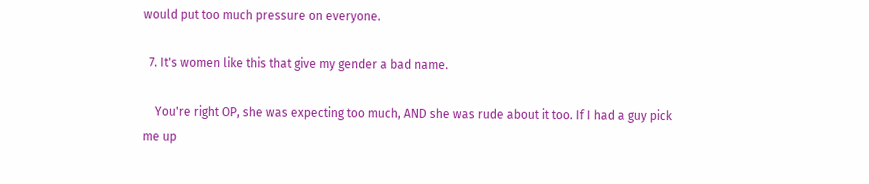would put too much pressure on everyone.

  7. It's women like this that give my gender a bad name.

    You're right OP, she was expecting too much, AND she was rude about it too. If I had a guy pick me up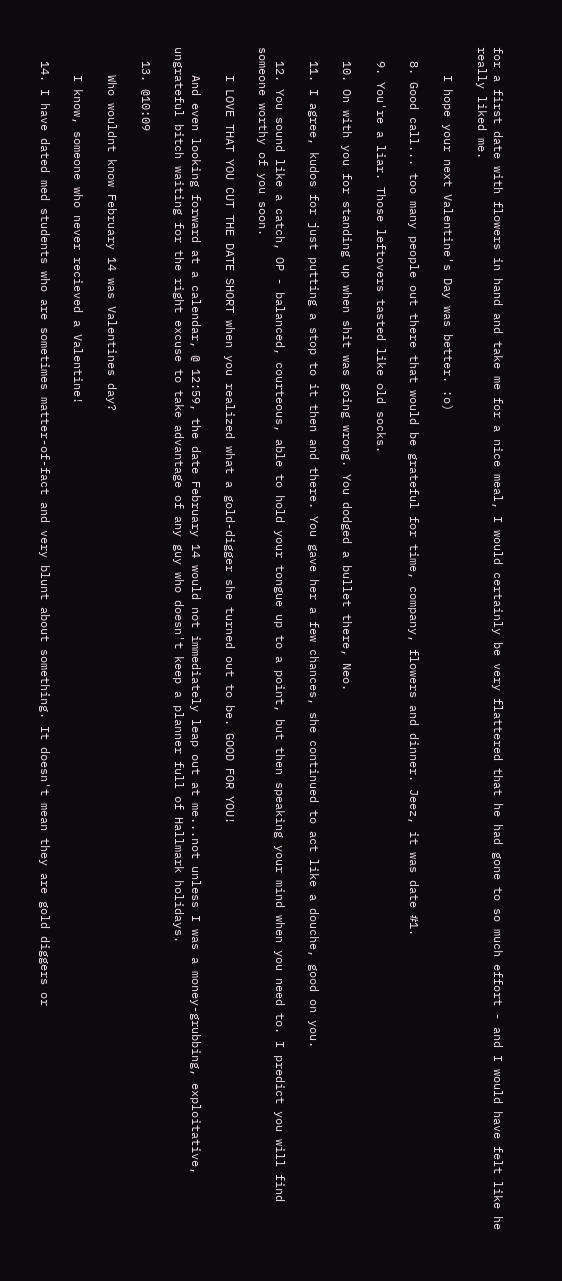for a first date with flowers in hand and take me for a nice meal, I would certainly be very flattered that he had gone to so much effort - and I would have felt like he really liked me.

    I hope your next Valentine's Day was better. :o)

  8. Good call... too many people out there that would be grateful for time, company, flowers and dinner. Jeez, it was date #1.

  9. You're a liar. Those leftovers tasted like old socks.

  10. On with you for standing up when shit was going wrong. You dodged a bullet there, Neo.

  11. I agree, kudos for just putting a stop to it then and there. You gave her a few chances, she continued to act like a douche, good on you.

  12. You sound like a catch, OP - balanced, courteous, able to hold your tongue up to a point, but then speaking your mind when you need to. I predict you will find someone worthy of you soon.

    I LOVE THAT YOU CUT THE DATE SHORT when you realized what a gold-digger she turned out to be. GOOD FOR YOU!

    And even looking forward at a calendar, @ 12:59, the date February 14 would not immediately leap out at me...not unless I was a money-grubbing, exploitative, ungrateful bitch waiting for the right excuse to take advantage of any guy who doesn't keep a planner full of Hallmark holidays.

  13. @10:09

    Who wouldnt know February 14 was Valentines day?

    I know, someone who never recieved a Valentine!

  14. I have dated med students who are sometimes matter-of-fact and very blunt about something. It doesn't mean they are gold diggers or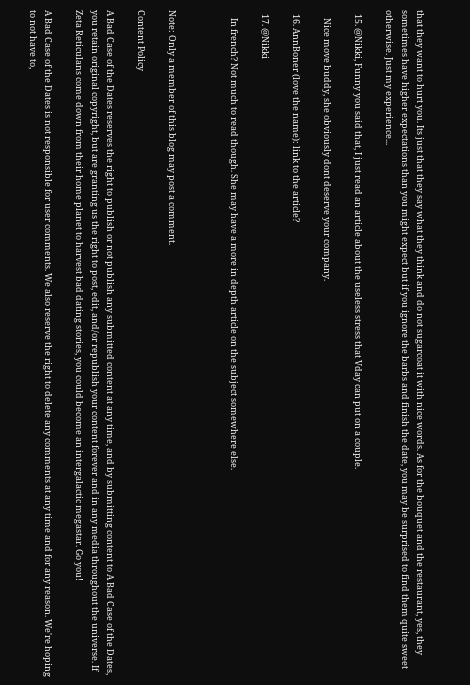that they want to hurt you. Its just that they say what they think and do not sugarcoat it with nice words. As for the bouquet and the restaurant, yes, they sometimes have higher expectations than you might expect but if you ignore the barbs and finish the date, you may be surprised to find them quite sweet otherwise. Just my experience...

  15. @Nikki, Funny you said that, I just read an article about the useless stress that Vday can put on a couple.

    Nice move buddy, she obviously dont deserve your company.

  16. AnnBoner (love the name): link to the article?

  17. @Nikki

    In french? Not much to read though. She may have a more in depth article on the subject somewhere else.



Note: Only a member of this blog may post a comment.

Content Policy

A Bad Case of the Dates reserves the right to publish or not publish any submitted content at any time, and by submitting content to A Bad Case of the Dates, you retain original copyright, but are granting us the right to post, edit, and/or republish your content forever and in any media throughout the universe. If Zeta Reticulans come down from their home planet to harvest bad dating stories, you could become an intergalactic megastar. Go you!

A Bad Case of the Dates is not responsible for user comments. We also reserve the right to delete any comments at any time and for any reason. We're hoping to not have to,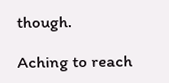though.

Aching to reach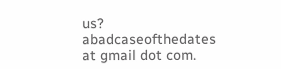us? abadcaseofthedates at gmail dot com.